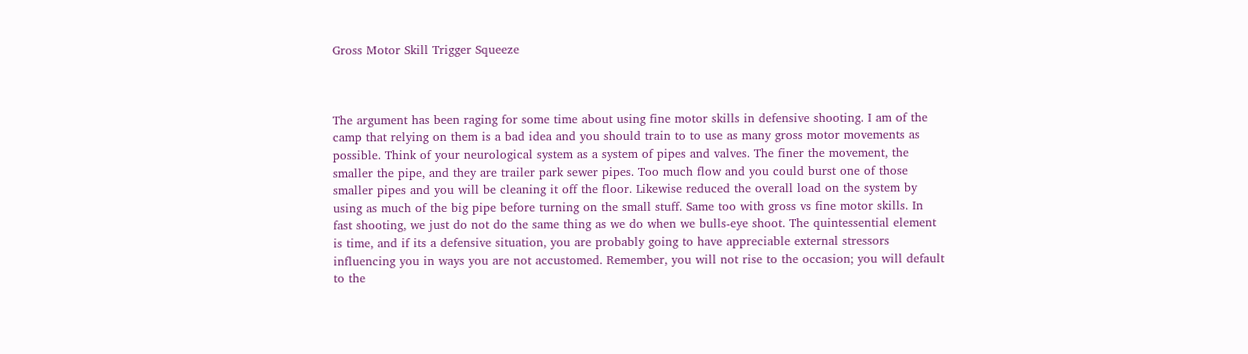Gross Motor Skill Trigger Squeeze



The argument has been raging for some time about using fine motor skills in defensive shooting. I am of the camp that relying on them is a bad idea and you should train to to use as many gross motor movements as possible. Think of your neurological system as a system of pipes and valves. The finer the movement, the smaller the pipe, and they are trailer park sewer pipes. Too much flow and you could burst one of those smaller pipes and you will be cleaning it off the floor. Likewise reduced the overall load on the system by using as much of the big pipe before turning on the small stuff. Same too with gross vs fine motor skills. In fast shooting, we just do not do the same thing as we do when we bulls-eye shoot. The quintessential element is time, and if its a defensive situation, you are probably going to have appreciable external stressors influencing you in ways you are not accustomed. Remember, you will not rise to the occasion; you will default to the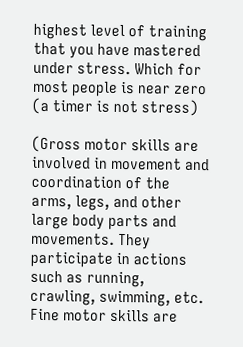highest level of training that you have mastered under stress. Which for most people is near zero (a timer is not stress)

(Gross motor skills are involved in movement and coordination of the arms, legs, and other large body parts and movements. They participate in actions such as running, crawling, swimming, etc. Fine motor skills are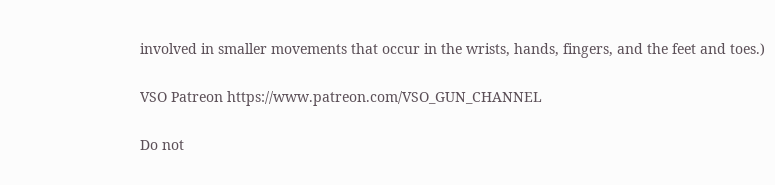involved in smaller movements that occur in the wrists, hands, fingers, and the feet and toes.)

VSO Patreon https://www.patreon.com/VSO_GUN_CHANNEL

Do not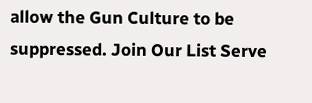allow the Gun Culture to be suppressed. Join Our List Serve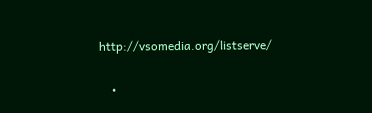http://vsomedia.org/listserve/

    •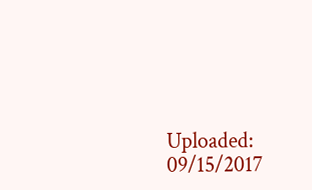Uploaded: 09/15/2017